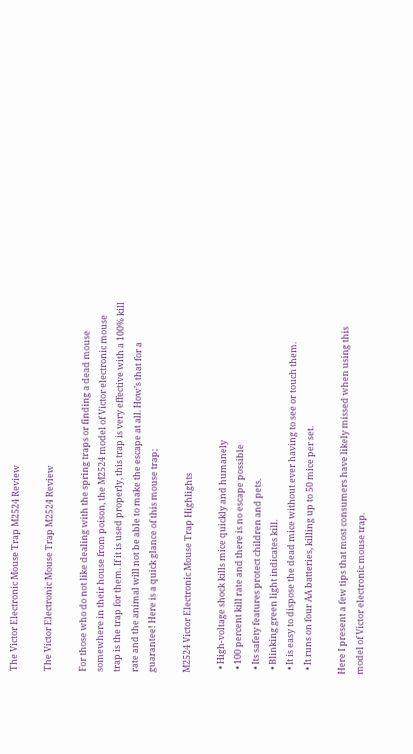The Victor Electronic Mouse Trap M2524 Review

The Victor Electronic Mouse Trap M2524 Review

For those who do not like dealing with the spring traps or finding a dead mouse somewhere in their house from poison, the M2524 model of Victor electronic mouse trap is the trap for them. If it is used properly, this trap is very effective with a 100% kill rate and the animal will not be able to make the escape at all. How’s that for a guarantee! Here is a quick glance of this mouse trap;

M2524 Victor Electronic Mouse Trap Highlights

  • High-voltage shock kills mice quickly and humanely
  • 100 percent kill rate and there is no escape possible
  • Its safety features protect children and pets.
  • Blinking green light indicates kill.
  • It is easy to dispose the dead mice without ever having to see or touch them.
  • It runs on four AA batteries, killing up to 50 mice per set.

Here I present a few tips that most consumers have likely missed when using this model of Victor electronic mouse trap.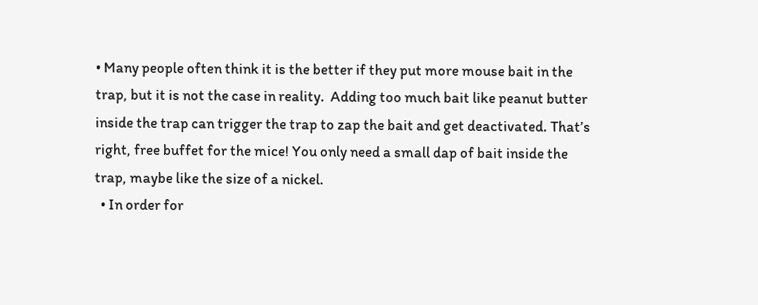• Many people often think it is the better if they put more mouse bait in the trap, but it is not the case in reality.  Adding too much bait like peanut butter inside the trap can trigger the trap to zap the bait and get deactivated. That’s right, free buffet for the mice! You only need a small dap of bait inside the trap, maybe like the size of a nickel.
  • In order for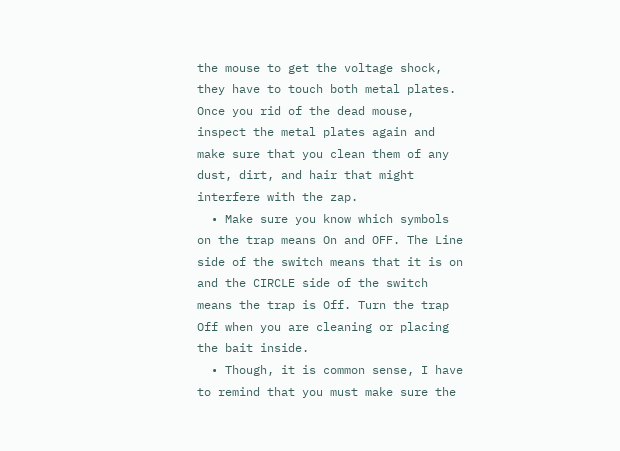the mouse to get the voltage shock, they have to touch both metal plates. Once you rid of the dead mouse, inspect the metal plates again and make sure that you clean them of any dust, dirt, and hair that might interfere with the zap.
  • Make sure you know which symbols on the trap means On and OFF. The Line side of the switch means that it is on and the CIRCLE side of the switch means the trap is Off. Turn the trap Off when you are cleaning or placing the bait inside.
  • Though, it is common sense, I have to remind that you must make sure the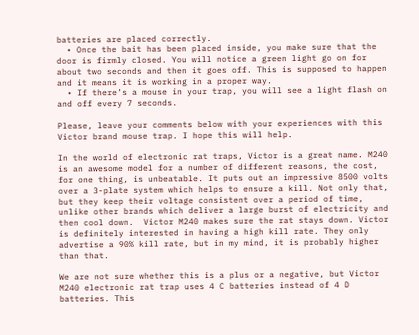batteries are placed correctly.
  • Once the bait has been placed inside, you make sure that the door is firmly closed. You will notice a green light go on for about two seconds and then it goes off. This is supposed to happen and it means it is working in a proper way.
  • If there’s a mouse in your trap, you will see a light flash on and off every 7 seconds.

Please, leave your comments below with your experiences with this Victor brand mouse trap. I hope this will help.

In the world of electronic rat traps, Victor is a great name. M240 is an awesome model for a number of different reasons, the cost, for one thing, is unbeatable. It puts out an impressive 8500 volts over a 3-plate system which helps to ensure a kill. Not only that, but they keep their voltage consistent over a period of time, unlike other brands which deliver a large burst of electricity and then cool down.  Victor M240 makes sure the rat stays down. Victor is definitely interested in having a high kill rate. They only advertise a 90% kill rate, but in my mind, it is probably higher than that.

We are not sure whether this is a plus or a negative, but Victor M240 electronic rat trap uses 4 C batteries instead of 4 D batteries. This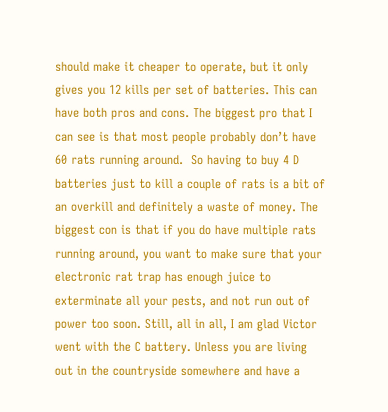should make it cheaper to operate, but it only gives you 12 kills per set of batteries. This can have both pros and cons. The biggest pro that I can see is that most people probably don’t have 60 rats running around.  So having to buy 4 D batteries just to kill a couple of rats is a bit of an overkill and definitely a waste of money. The biggest con is that if you do have multiple rats running around, you want to make sure that your electronic rat trap has enough juice to exterminate all your pests, and not run out of power too soon. Still, all in all, I am glad Victor went with the C battery. Unless you are living out in the countryside somewhere and have a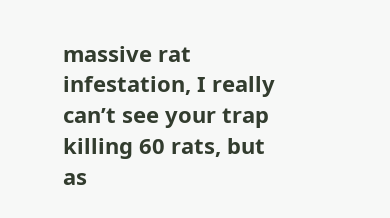massive rat infestation, I really can’t see your trap killing 60 rats, but as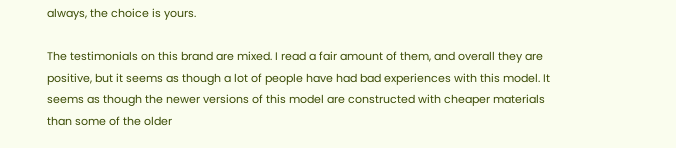always, the choice is yours.

The testimonials on this brand are mixed. I read a fair amount of them, and overall they are positive, but it seems as though a lot of people have had bad experiences with this model. It seems as though the newer versions of this model are constructed with cheaper materials than some of the older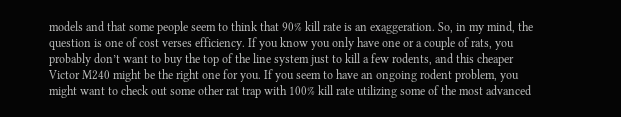models and that some people seem to think that 90% kill rate is an exaggeration. So, in my mind, the question is one of cost verses efficiency. If you know you only have one or a couple of rats, you probably don’t want to buy the top of the line system just to kill a few rodents, and this cheaper Victor M240 might be the right one for you. If you seem to have an ongoing rodent problem, you might want to check out some other rat trap with 100% kill rate utilizing some of the most advanced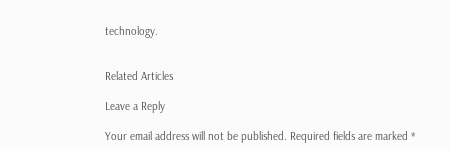technology.


Related Articles

Leave a Reply

Your email address will not be published. Required fields are marked *